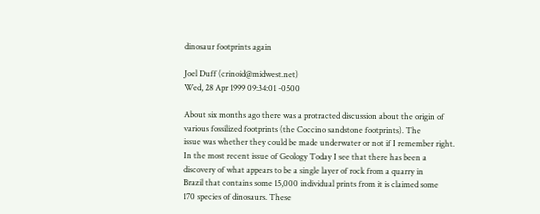dinosaur footprints again

Joel Duff (crinoid@midwest.net)
Wed, 28 Apr 1999 09:34:01 -0500

About six months ago there was a protracted discussion about the origin of
various fossilized footprints (the Coccino sandstone footprints). The
issue was whether they could be made underwater or not if I remember right.
In the most recent issue of Geology Today I see that there has been a
discovery of what appears to be a single layer of rock from a quarry in
Brazil that contains some 15,000 individual prints from it is claimed some
170 species of dinosaurs. These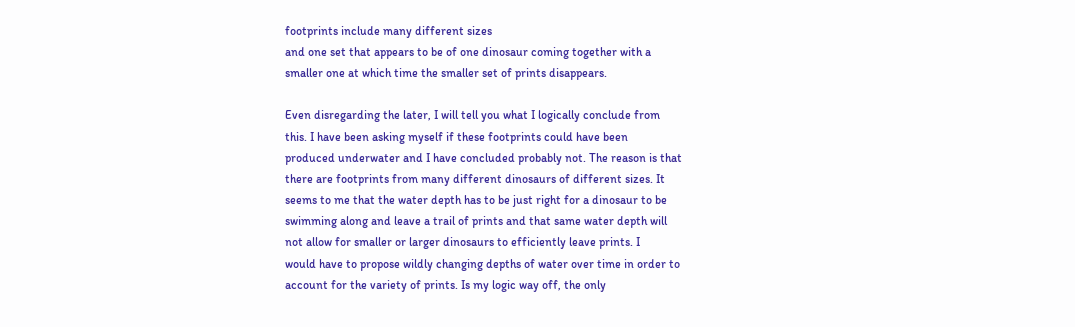footprints include many different sizes
and one set that appears to be of one dinosaur coming together with a
smaller one at which time the smaller set of prints disappears.

Even disregarding the later, I will tell you what I logically conclude from
this. I have been asking myself if these footprints could have been
produced underwater and I have concluded probably not. The reason is that
there are footprints from many different dinosaurs of different sizes. It
seems to me that the water depth has to be just right for a dinosaur to be
swimming along and leave a trail of prints and that same water depth will
not allow for smaller or larger dinosaurs to efficiently leave prints. I
would have to propose wildly changing depths of water over time in order to
account for the variety of prints. Is my logic way off, the only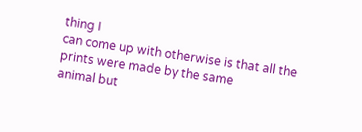thing I
can come up with otherwise is that all the prints were made by the same
animal but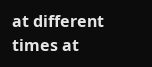at different times at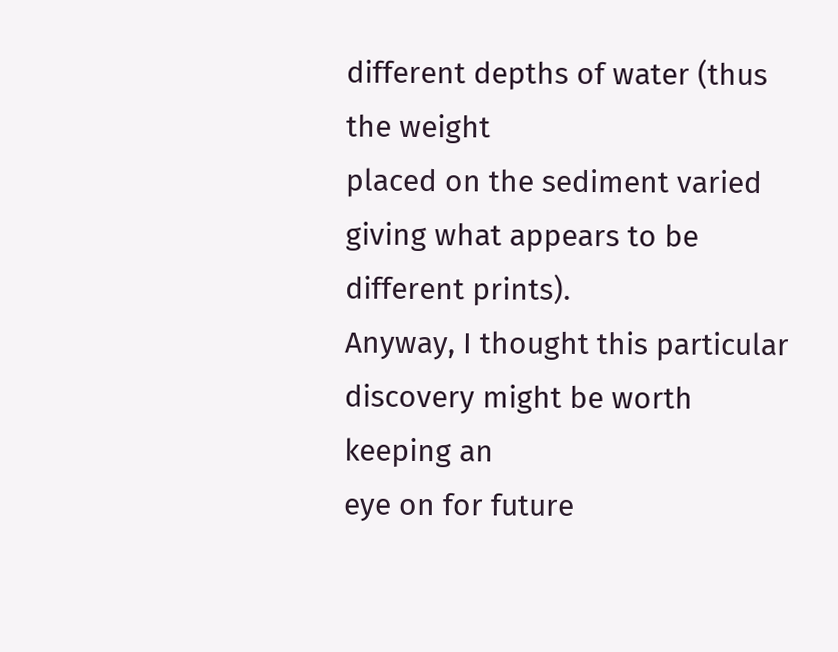different depths of water (thus the weight
placed on the sediment varied giving what appears to be different prints).
Anyway, I thought this particular discovery might be worth keeping an
eye on for future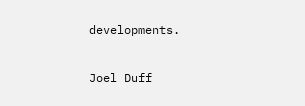developments.

Joel Duff